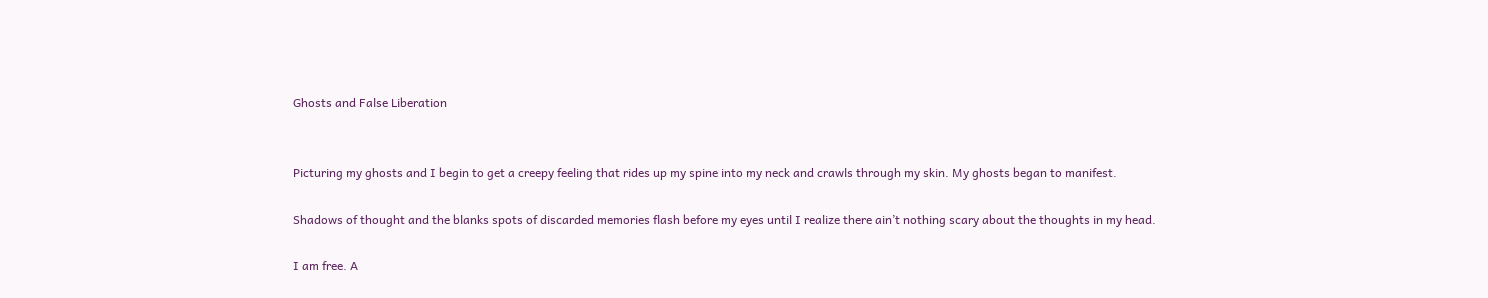Ghosts and False Liberation


Picturing my ghosts and I begin to get a creepy feeling that rides up my spine into my neck and crawls through my skin. My ghosts began to manifest.

Shadows of thought and the blanks spots of discarded memories flash before my eyes until I realize there ain’t nothing scary about the thoughts in my head.

I am free. A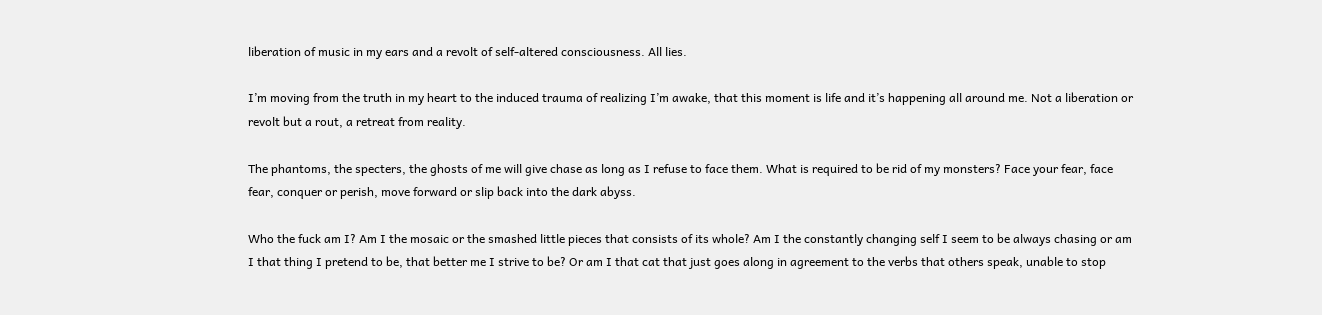liberation of music in my ears and a revolt of self-altered consciousness. All lies.

I’m moving from the truth in my heart to the induced trauma of realizing I’m awake, that this moment is life and it’s happening all around me. Not a liberation or revolt but a rout, a retreat from reality.

The phantoms, the specters, the ghosts of me will give chase as long as I refuse to face them. What is required to be rid of my monsters? Face your fear, face fear, conquer or perish, move forward or slip back into the dark abyss.

Who the fuck am I? Am I the mosaic or the smashed little pieces that consists of its whole? Am I the constantly changing self I seem to be always chasing or am I that thing I pretend to be, that better me I strive to be? Or am I that cat that just goes along in agreement to the verbs that others speak, unable to stop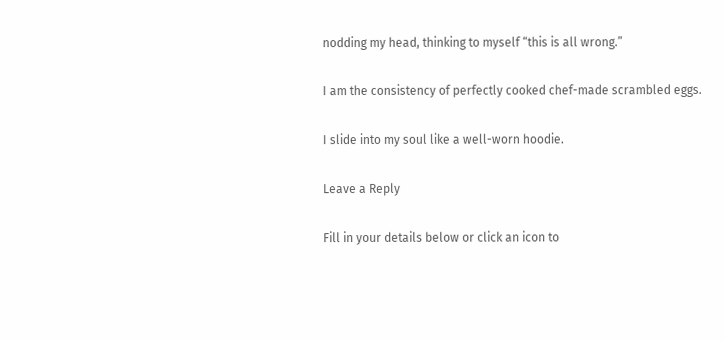nodding my head, thinking to myself “this is all wrong.”

I am the consistency of perfectly cooked chef-made scrambled eggs.

I slide into my soul like a well-worn hoodie.

Leave a Reply

Fill in your details below or click an icon to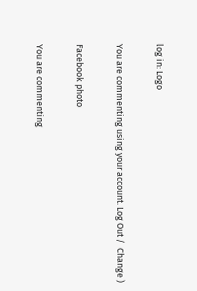log in: Logo

You are commenting using your account. Log Out /  Change )

Facebook photo

You are commenting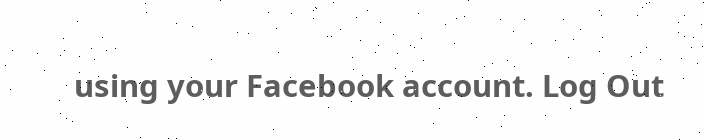using your Facebook account. Log Out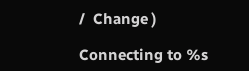/  Change )

Connecting to %s